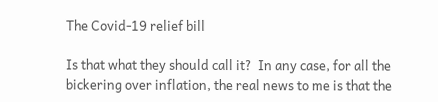The Covid-19 relief bill

Is that what they should call it?  In any case, for all the bickering over inflation, the real news to me is that the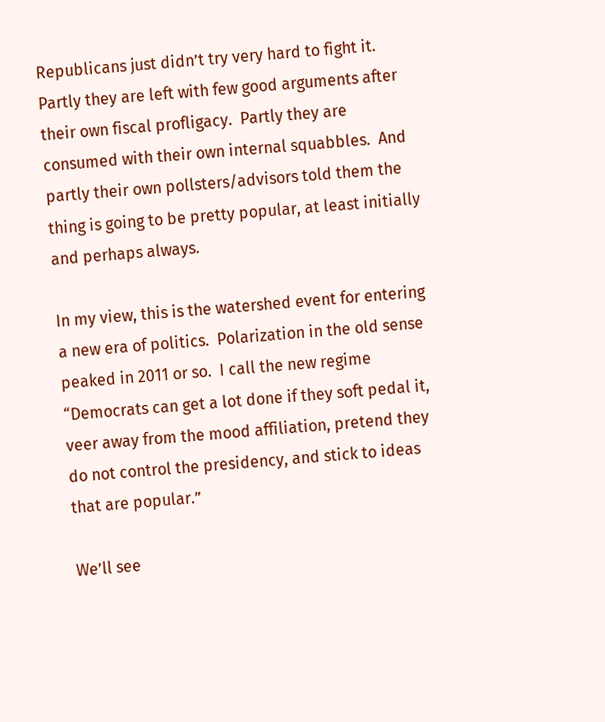Republicans just didn’t try very hard to fight it.  Partly they are left with few good arguments after their own fiscal profligacy.  Partly they are consumed with their own internal squabbles.  And partly their own pollsters/advisors told them the thing is going to be pretty popular, at least initially and perhaps always.

In my view, this is the watershed event for entering a new era of politics.  Polarization in the old sense peaked in 2011 or so.  I call the new regime “Democrats can get a lot done if they soft pedal it, veer away from the mood affiliation, pretend they do not control the presidency, and stick to ideas that are popular.”

We’ll see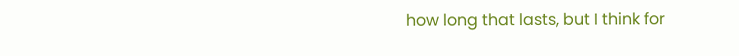how long that lasts, but I think for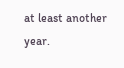at least another year.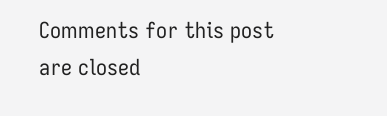Comments for this post are closed